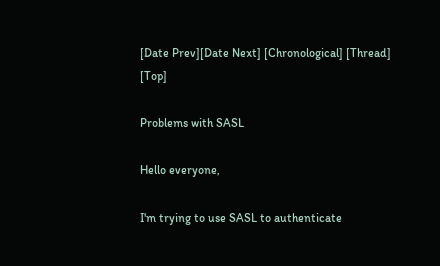[Date Prev][Date Next] [Chronological] [Thread] [Top]

Problems with SASL

Hello everyone,

I'm trying to use SASL to authenticate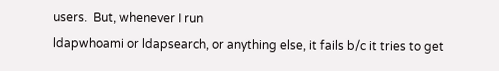users.  But, whenever I run
ldapwhoami or ldapsearch, or anything else, it fails b/c it tries to get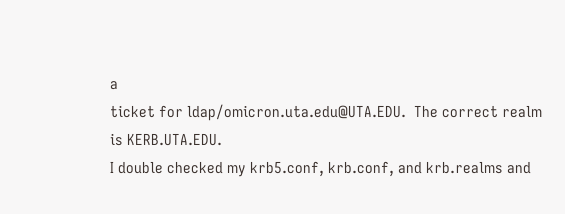a
ticket for ldap/omicron.uta.edu@UTA.EDU.  The correct realm is KERB.UTA.EDU.
I double checked my krb5.conf, krb.conf, and krb.realms and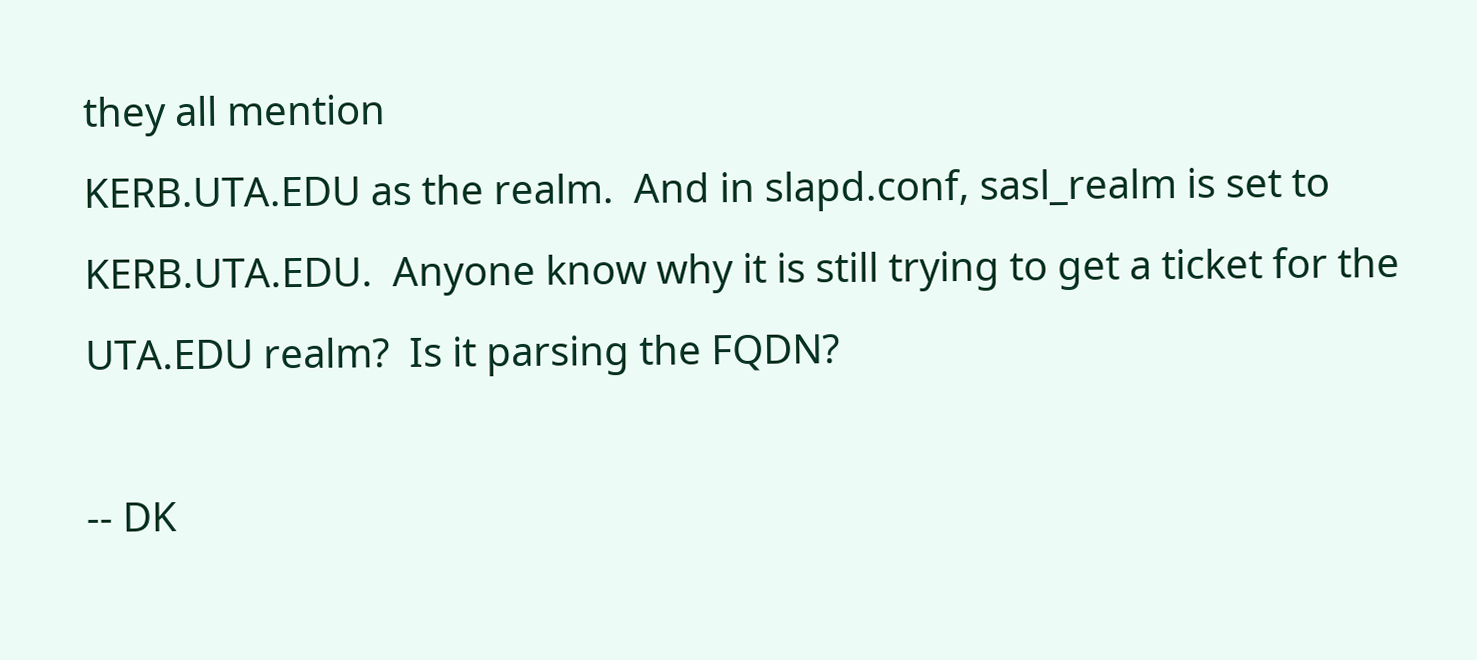they all mention
KERB.UTA.EDU as the realm.  And in slapd.conf, sasl_realm is set to
KERB.UTA.EDU.  Anyone know why it is still trying to get a ticket for the
UTA.EDU realm?  Is it parsing the FQDN?

-- DK